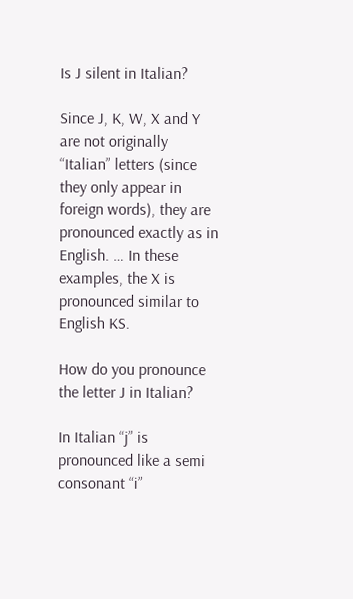Is J silent in Italian?

Since J, K, W, X and Y are not originally “Italian” letters (since they only appear in foreign words), they are pronounced exactly as in English. … In these examples, the X is pronounced similar to English KS.

How do you pronounce the letter J in Italian?

In Italian “j” is pronounced like a semi consonant “i”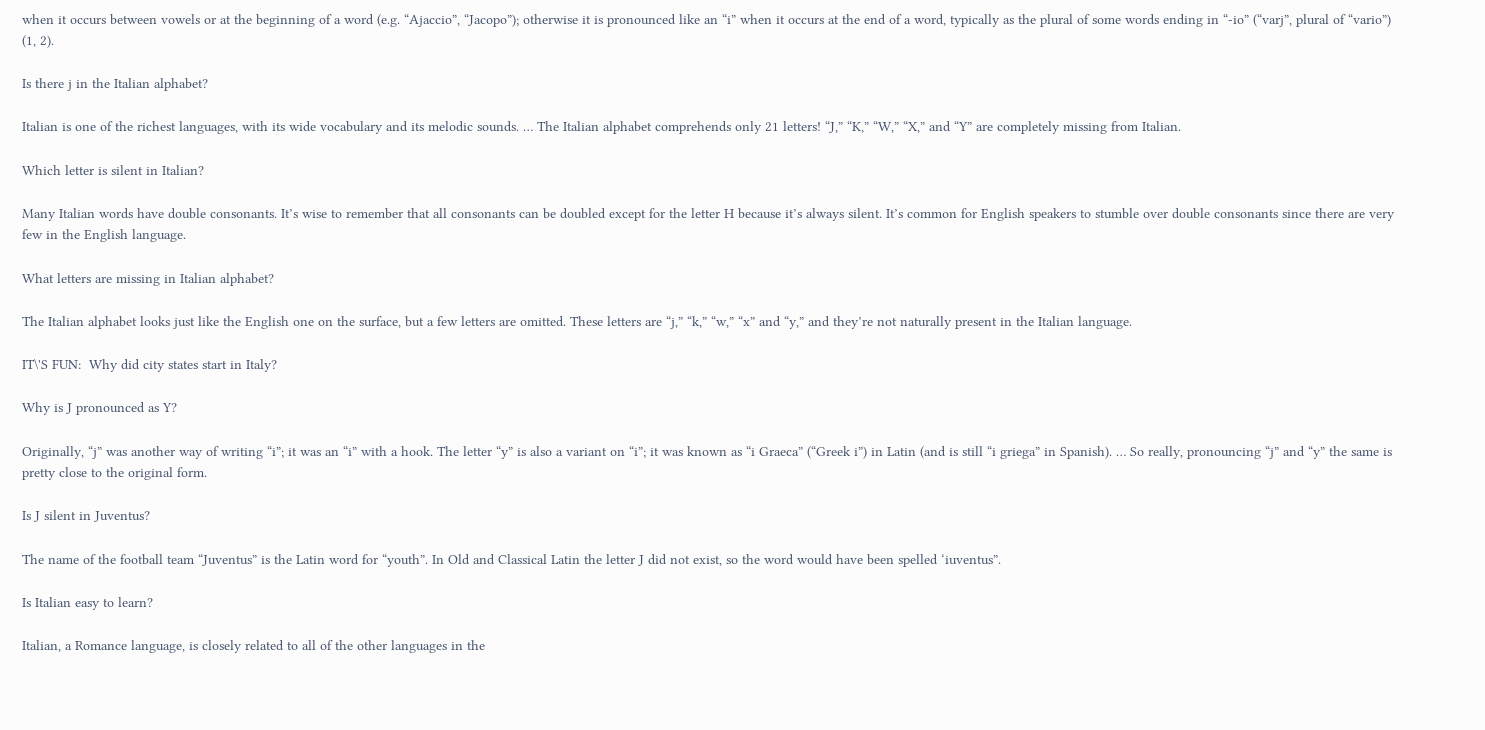when it occurs between vowels or at the beginning of a word (e.g. “Ajaccio”, “Jacopo”); otherwise it is pronounced like an “i” when it occurs at the end of a word, typically as the plural of some words ending in “-io” (“varj”, plural of “vario”) (1, 2).

Is there j in the Italian alphabet?

Italian is one of the richest languages, with its wide vocabulary and its melodic sounds. … The Italian alphabet comprehends only 21 letters! “J,” “K,” “W,” “X,” and “Y” are completely missing from Italian.

Which letter is silent in Italian?

Many Italian words have double consonants. It’s wise to remember that all consonants can be doubled except for the letter H because it’s always silent. It’s common for English speakers to stumble over double consonants since there are very few in the English language.

What letters are missing in Italian alphabet?

The Italian alphabet looks just like the English one on the surface, but a few letters are omitted. These letters are “j,” “k,” “w,” “x” and “y,” and they’re not naturally present in the Italian language.

IT\'S FUN:  Why did city states start in Italy?

Why is J pronounced as Y?

Originally, “j” was another way of writing “i”; it was an “i” with a hook. The letter “y” is also a variant on “i”; it was known as “i Graeca” (“Greek i”) in Latin (and is still “i griega” in Spanish). … So really, pronouncing “j” and “y” the same is pretty close to the original form.

Is J silent in Juventus?

The name of the football team “Juventus” is the Latin word for “youth”. In Old and Classical Latin the letter J did not exist, so the word would have been spelled ‘iuventus”.

Is Italian easy to learn?

Italian, a Romance language, is closely related to all of the other languages in the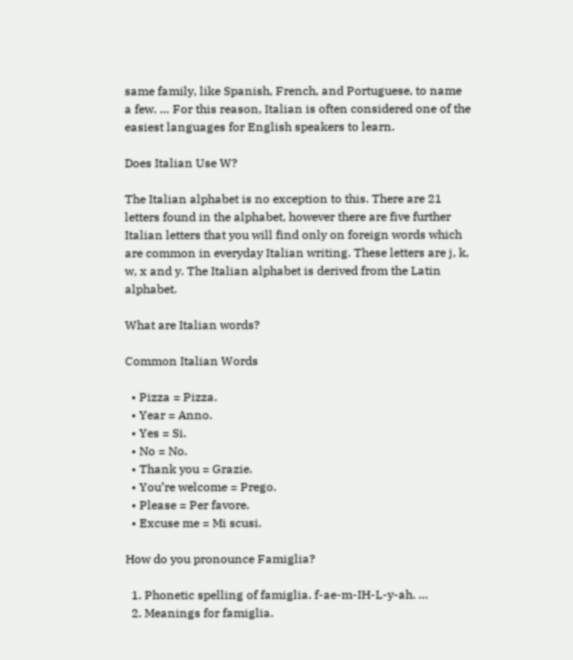same family, like Spanish, French, and Portuguese, to name a few. … For this reason, Italian is often considered one of the easiest languages for English speakers to learn.

Does Italian Use W?

The Italian alphabet is no exception to this. There are 21 letters found in the alphabet, however there are five further Italian letters that you will find only on foreign words which are common in everyday Italian writing. These letters are j, k, w, x and y. The Italian alphabet is derived from the Latin alphabet.

What are Italian words?

Common Italian Words

  • Pizza = Pizza.
  • Year = Anno.
  • Yes = Si.
  • No = No.
  • Thank you = Grazie.
  • You’re welcome = Prego.
  • Please = Per favore.
  • Excuse me = Mi scusi.

How do you pronounce Famiglia?

  1. Phonetic spelling of famiglia. f-ae-m-IH-L-y-ah. …
  2. Meanings for famiglia.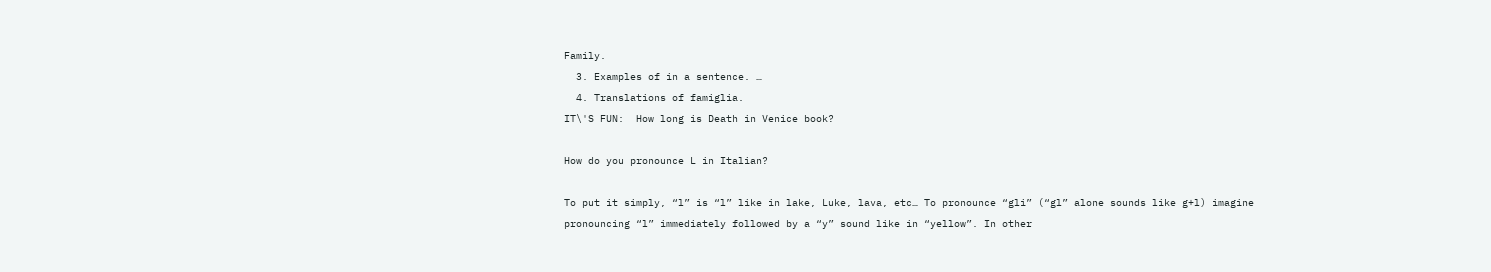Family.
  3. Examples of in a sentence. …
  4. Translations of famiglia.
IT\'S FUN:  How long is Death in Venice book?

How do you pronounce L in Italian?

To put it simply, “l” is “l” like in lake, Luke, lava, etc… To pronounce “gli” (“gl” alone sounds like g+l) imagine pronouncing “l” immediately followed by a “y” sound like in “yellow”. In other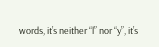words, it’s neither “l” nor “y”, it’s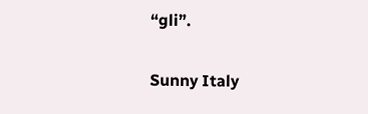“gli”.

Sunny Italy